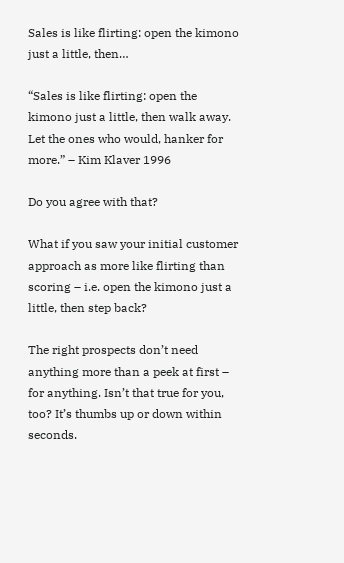Sales is like flirting: open the kimono just a little, then…

“Sales is like flirting: open the kimono just a little, then walk away. Let the ones who would, hanker for more.” – Kim Klaver 1996

Do you agree with that?

What if you saw your initial customer approach as more like flirting than scoring – i.e. open the kimono just a little, then step back?

The right prospects don’t need anything more than a peek at first – for anything. Isn’t that true for you, too? It’s thumbs up or down within seconds.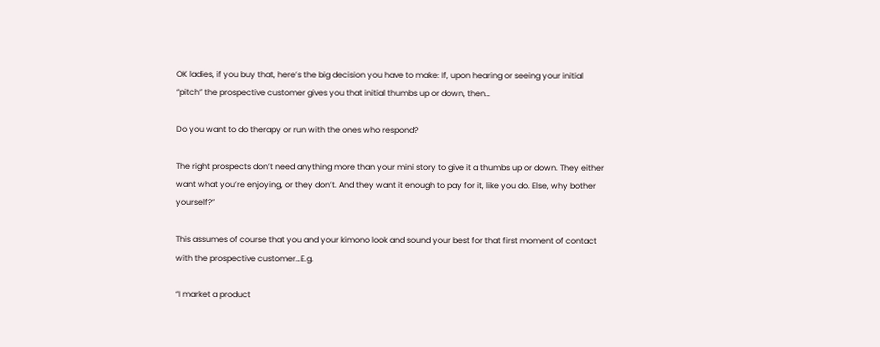OK ladies, if you buy that, here’s the big decision you have to make: If, upon hearing or seeing your initial “pitch” the prospective customer gives you that initial thumbs up or down, then…

Do you want to do therapy or run with the ones who respond?

The right prospects don’t need anything more than your mini story to give it a thumbs up or down. They either want what you’re enjoying, or they don’t. And they want it enough to pay for it, like you do. Else, why bother yourself?”

This assumes of course that you and your kimono look and sound your best for that first moment of contact with the prospective customer…E.g.

“I market a product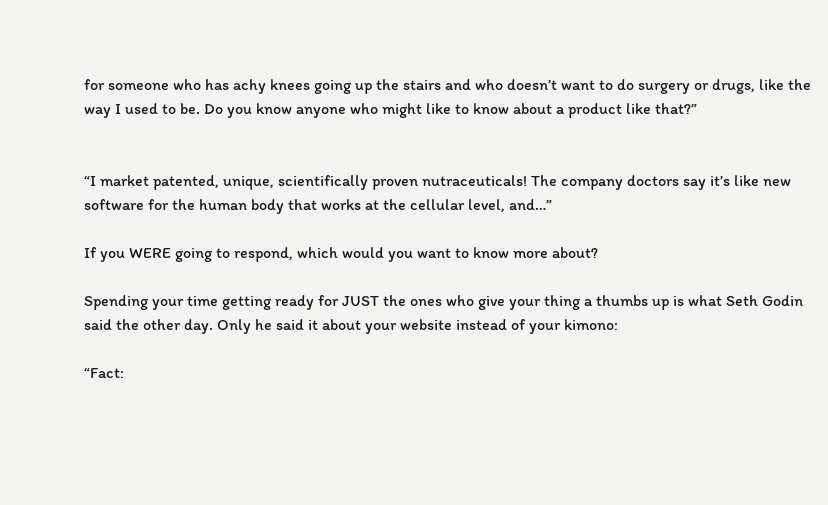for someone who has achy knees going up the stairs and who doesn’t want to do surgery or drugs, like the way I used to be. Do you know anyone who might like to know about a product like that?”


“I market patented, unique, scientifically proven nutraceuticals! The company doctors say it’s like new software for the human body that works at the cellular level, and…”

If you WERE going to respond, which would you want to know more about?

Spending your time getting ready for JUST the ones who give your thing a thumbs up is what Seth Godin said the other day. Only he said it about your website instead of your kimono:

“Fact: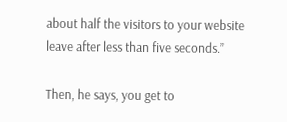about half the visitors to your website leave after less than five seconds.”

Then, he says, you get to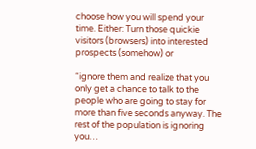choose how you will spend your time. Either: Turn those quickie visitors (browsers) into interested prospects (somehow) or

“ignore them and realize that you only get a chance to talk to the people who are going to stay for more than five seconds anyway. The rest of the population is ignoring you…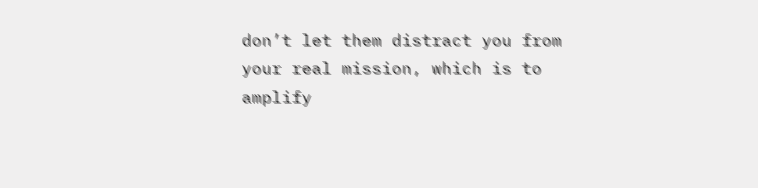don’t let them distract you from your real mission, which is to amplify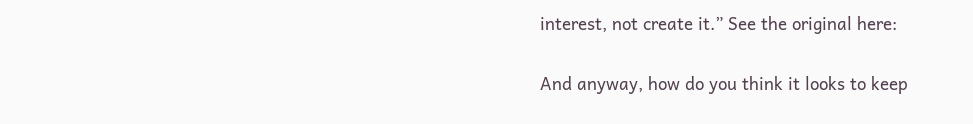interest, not create it.” See the original here:

And anyway, how do you think it looks to keep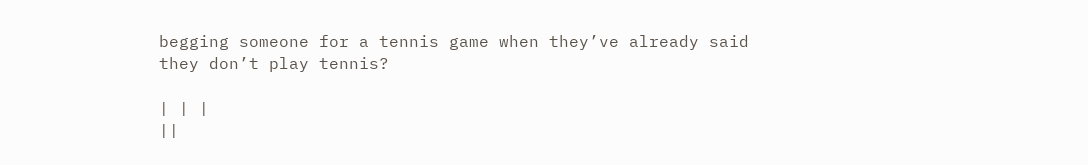begging someone for a tennis game when they’ve already said they don’t play tennis?

| | |
||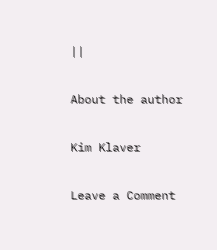||

About the author

Kim Klaver

Leave a Comment